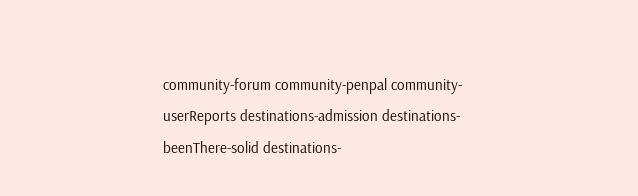community-forum community-penpal community-userReports destinations-admission destinations-beenThere-solid destinations-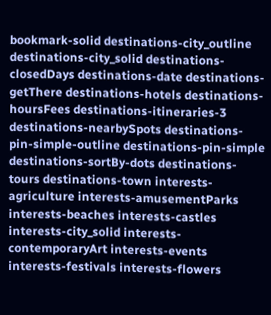bookmark-solid destinations-city_outline destinations-city_solid destinations-closedDays destinations-date destinations-getThere destinations-hotels destinations-hoursFees destinations-itineraries-3 destinations-nearbySpots destinations-pin-simple-outline destinations-pin-simple destinations-sortBy-dots destinations-tours destinations-town interests-agriculture interests-amusementParks interests-beaches interests-castles interests-city_solid interests-contemporaryArt interests-events interests-festivals interests-flowers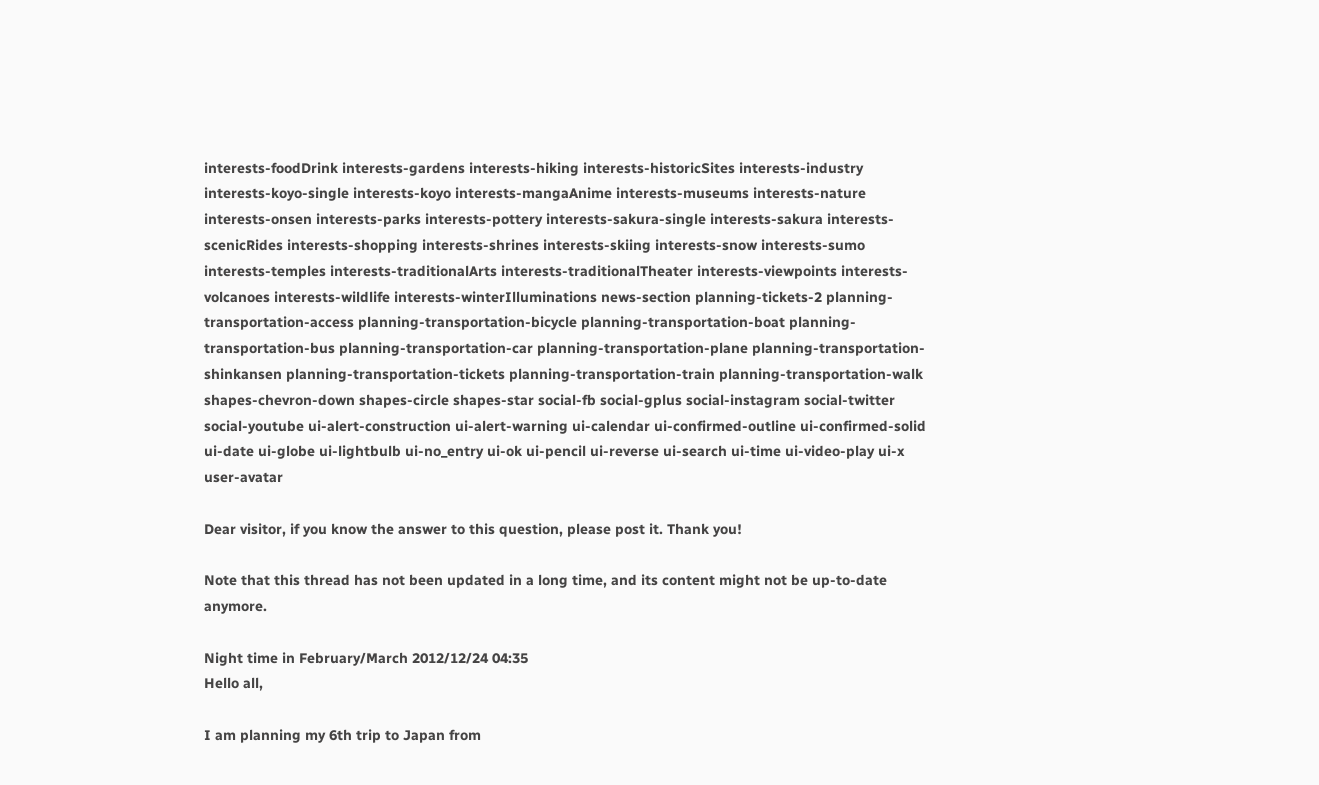interests-foodDrink interests-gardens interests-hiking interests-historicSites interests-industry interests-koyo-single interests-koyo interests-mangaAnime interests-museums interests-nature interests-onsen interests-parks interests-pottery interests-sakura-single interests-sakura interests-scenicRides interests-shopping interests-shrines interests-skiing interests-snow interests-sumo interests-temples interests-traditionalArts interests-traditionalTheater interests-viewpoints interests-volcanoes interests-wildlife interests-winterIlluminations news-section planning-tickets-2 planning-transportation-access planning-transportation-bicycle planning-transportation-boat planning-transportation-bus planning-transportation-car planning-transportation-plane planning-transportation-shinkansen planning-transportation-tickets planning-transportation-train planning-transportation-walk shapes-chevron-down shapes-circle shapes-star social-fb social-gplus social-instagram social-twitter social-youtube ui-alert-construction ui-alert-warning ui-calendar ui-confirmed-outline ui-confirmed-solid ui-date ui-globe ui-lightbulb ui-no_entry ui-ok ui-pencil ui-reverse ui-search ui-time ui-video-play ui-x user-avatar

Dear visitor, if you know the answer to this question, please post it. Thank you!

Note that this thread has not been updated in a long time, and its content might not be up-to-date anymore.

Night time in February/March 2012/12/24 04:35
Hello all,

I am planning my 6th trip to Japan from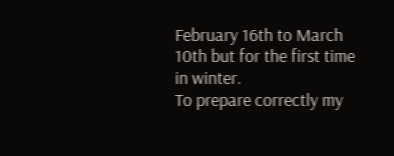February 16th to March 10th but for the first time in winter.
To prepare correctly my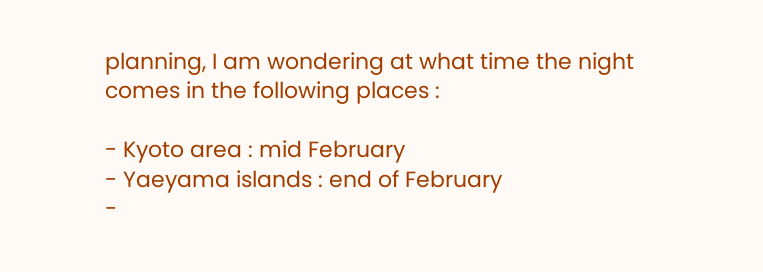planning, I am wondering at what time the night comes in the following places :

- Kyoto area : mid February
- Yaeyama islands : end of February
-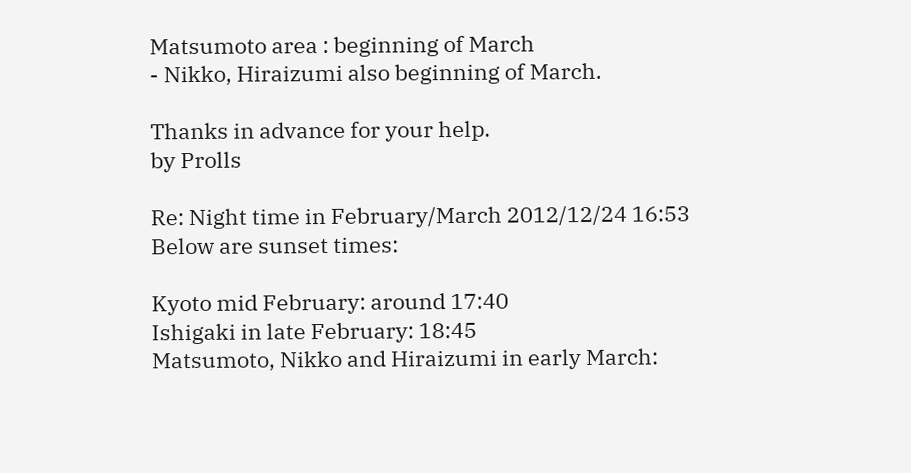Matsumoto area : beginning of March
- Nikko, Hiraizumi also beginning of March.

Thanks in advance for your help.
by Prolls

Re: Night time in February/March 2012/12/24 16:53
Below are sunset times:

Kyoto mid February: around 17:40
Ishigaki in late February: 18:45
Matsumoto, Nikko and Hiraizumi in early March: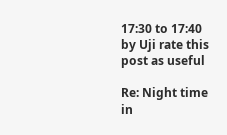17:30 to 17:40
by Uji rate this post as useful

Re: Night time in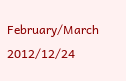February/March 2012/12/24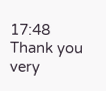17:48
Thank you very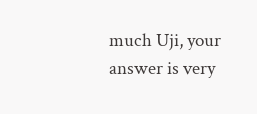much Uji, your answer is very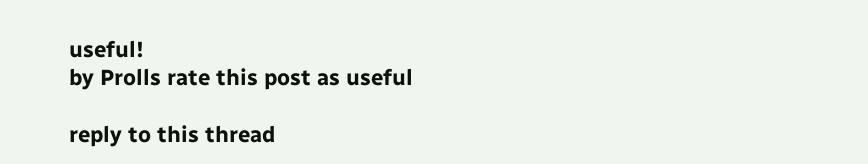useful!
by Prolls rate this post as useful

reply to this thread